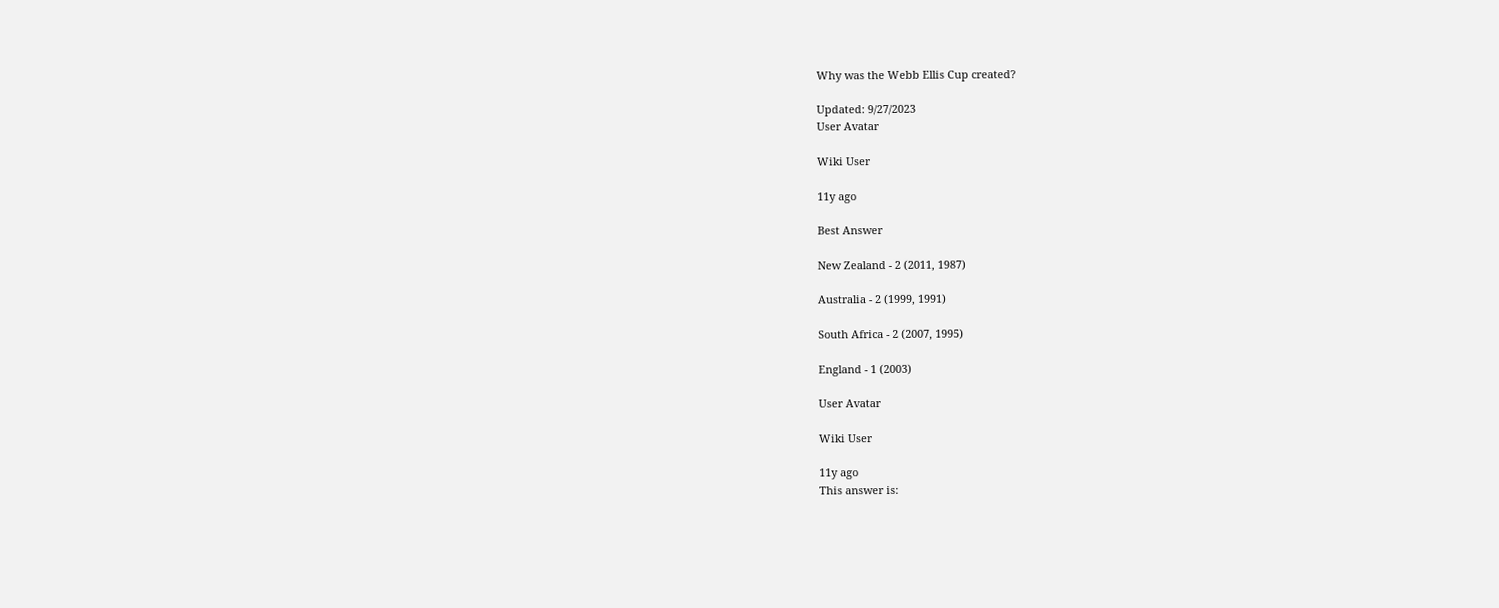Why was the Webb Ellis Cup created?

Updated: 9/27/2023
User Avatar

Wiki User

11y ago

Best Answer

New Zealand - 2 (2011, 1987)

Australia - 2 (1999, 1991)

South Africa - 2 (2007, 1995)

England - 1 (2003)

User Avatar

Wiki User

11y ago
This answer is: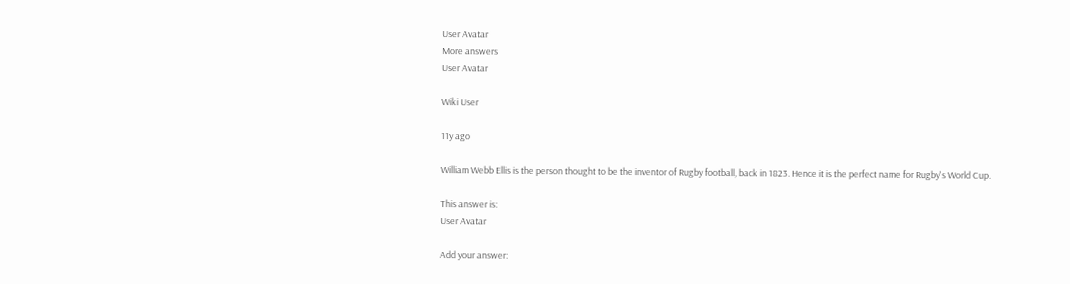User Avatar
More answers
User Avatar

Wiki User

11y ago

William Webb Ellis is the person thought to be the inventor of Rugby football, back in 1823. Hence it is the perfect name for Rugby's World Cup.

This answer is:
User Avatar

Add your answer: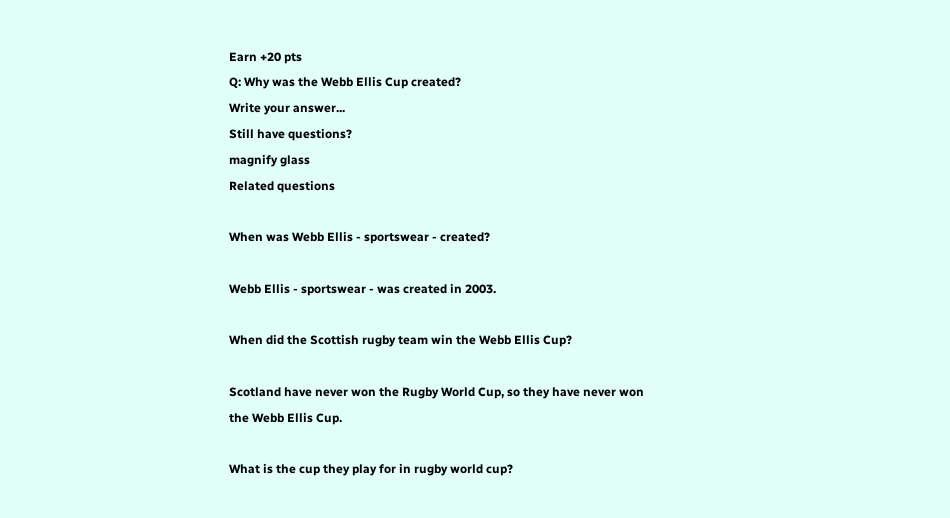Earn +20 pts
Q: Why was the Webb Ellis Cup created?
Write your answer...
Still have questions?
magnify glass
Related questions

When was Webb Ellis - sportswear - created?

Webb Ellis - sportswear - was created in 2003.

When did the Scottish rugby team win the Webb Ellis Cup?

Scotland have never won the Rugby World Cup, so they have never won the Webb Ellis Cup.

What is the cup they play for in rugby world cup?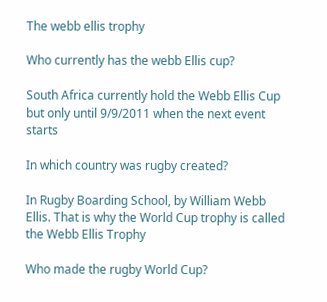The webb ellis trophy

Who currently has the webb Ellis cup?

South Africa currently hold the Webb Ellis Cup but only until 9/9/2011 when the next event starts

In which country was rugby created?

In Rugby Boarding School, by William Webb Ellis. That is why the World Cup trophy is called the Webb Ellis Trophy

Who made the rugby World Cup?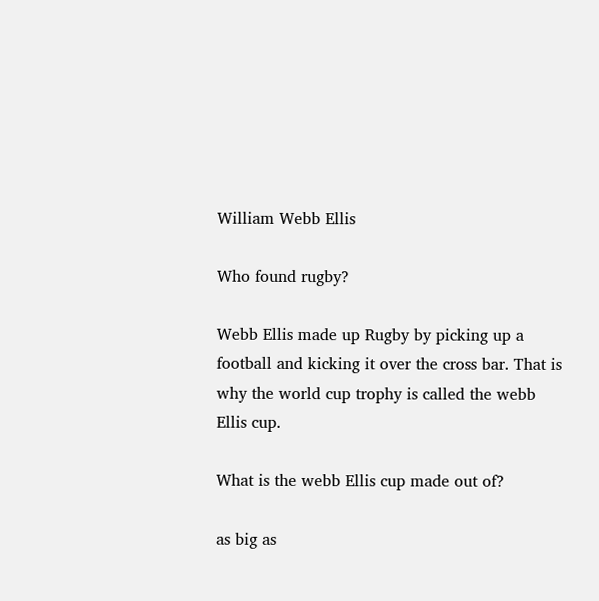William Webb Ellis

Who found rugby?

Webb Ellis made up Rugby by picking up a football and kicking it over the cross bar. That is why the world cup trophy is called the webb Ellis cup.

What is the webb Ellis cup made out of?

as big as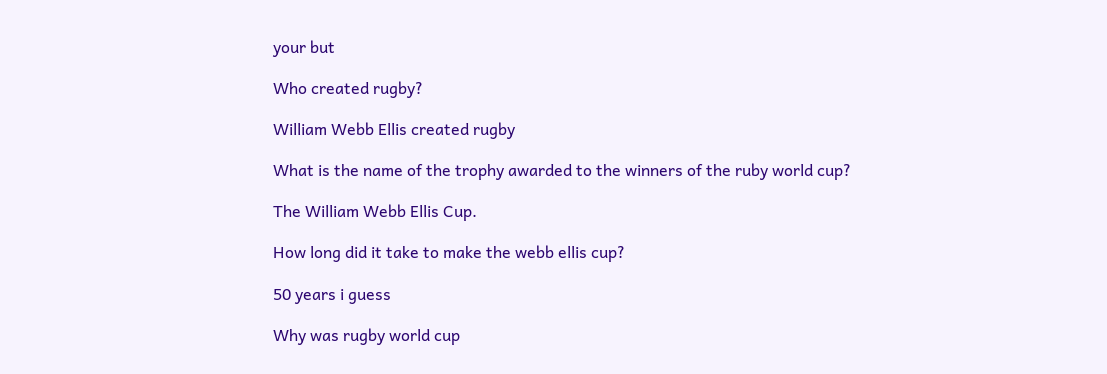your but

Who created rugby?

William Webb Ellis created rugby

What is the name of the trophy awarded to the winners of the ruby world cup?

The William Webb Ellis Cup.

How long did it take to make the webb ellis cup?

50 years i guess

Why was rugby world cup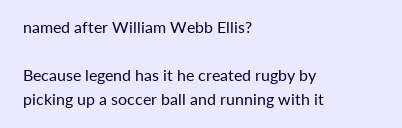named after William Webb Ellis?

Because legend has it he created rugby by picking up a soccer ball and running with it